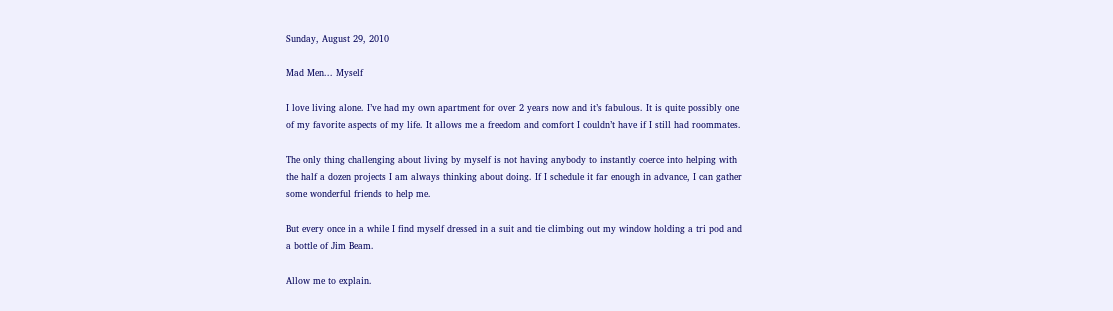Sunday, August 29, 2010

Mad Men... Myself

I love living alone. I’ve had my own apartment for over 2 years now and it’s fabulous. It is quite possibly one of my favorite aspects of my life. It allows me a freedom and comfort I couldn’t have if I still had roommates.

The only thing challenging about living by myself is not having anybody to instantly coerce into helping with the half a dozen projects I am always thinking about doing. If I schedule it far enough in advance, I can gather some wonderful friends to help me.

But every once in a while I find myself dressed in a suit and tie climbing out my window holding a tri pod and a bottle of Jim Beam.

Allow me to explain.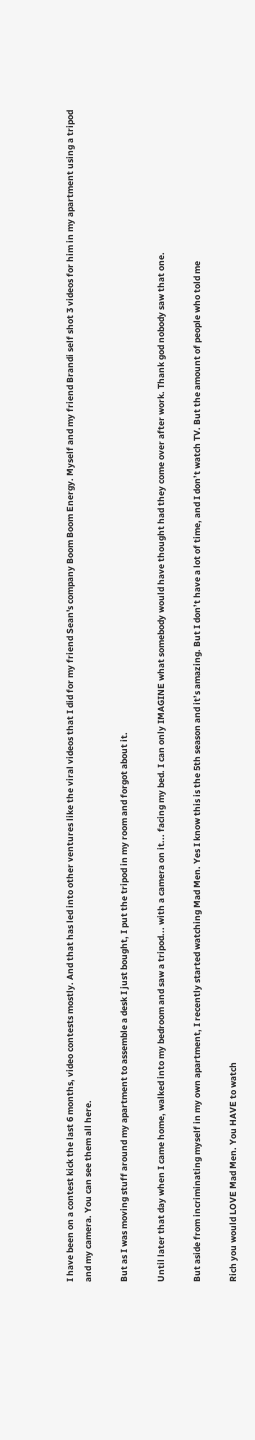I have been on a contest kick the last 6 months, video contests mostly. And that has led into other ventures like the viral videos that I did for my friend Sean's company Boom Boom Energy. Myself and my friend Brandi self shot 3 videos for him in my apartment using a tripod and my camera. You can see them all here.

But as I was moving stuff around my apartment to assemble a desk I just bought, I put the tripod in my room and forgot about it.

Until later that day when I came home, walked into my bedroom and saw a tripod... with a camera on it... facing my bed. I can only IMAGINE what somebody would have thought had they come over after work. Thank god nobody saw that one.

But aside from incriminating myself in my own apartment, I recently started watching Mad Men. Yes I know this is the 5th season and it’s amazing. But I don’t have a lot of time, and I don’t watch TV. But the amount of people who told me

Rich you would LOVE Mad Men. You HAVE to watch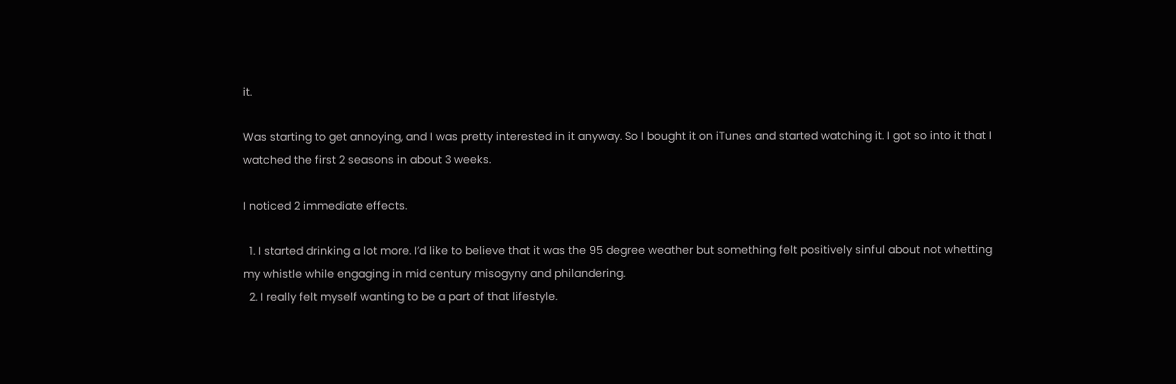it.

Was starting to get annoying, and I was pretty interested in it anyway. So I bought it on iTunes and started watching it. I got so into it that I watched the first 2 seasons in about 3 weeks.

I noticed 2 immediate effects.

  1. I started drinking a lot more. I’d like to believe that it was the 95 degree weather but something felt positively sinful about not whetting my whistle while engaging in mid century misogyny and philandering.
  2. I really felt myself wanting to be a part of that lifestyle.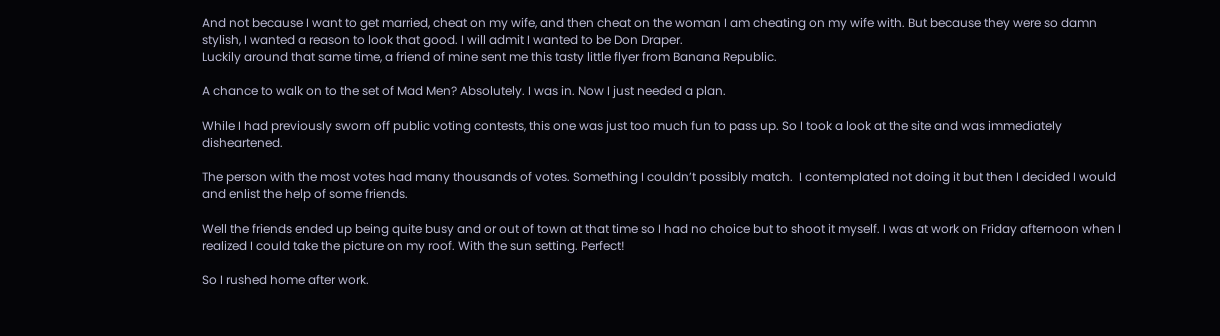And not because I want to get married, cheat on my wife, and then cheat on the woman I am cheating on my wife with. But because they were so damn stylish, I wanted a reason to look that good. I will admit I wanted to be Don Draper.
Luckily around that same time, a friend of mine sent me this tasty little flyer from Banana Republic.

A chance to walk on to the set of Mad Men? Absolutely. I was in. Now I just needed a plan.

While I had previously sworn off public voting contests, this one was just too much fun to pass up. So I took a look at the site and was immediately disheartened.

The person with the most votes had many thousands of votes. Something I couldn’t possibly match.  I contemplated not doing it but then I decided I would and enlist the help of some friends.

Well the friends ended up being quite busy and or out of town at that time so I had no choice but to shoot it myself. I was at work on Friday afternoon when I realized I could take the picture on my roof. With the sun setting. Perfect!

So I rushed home after work.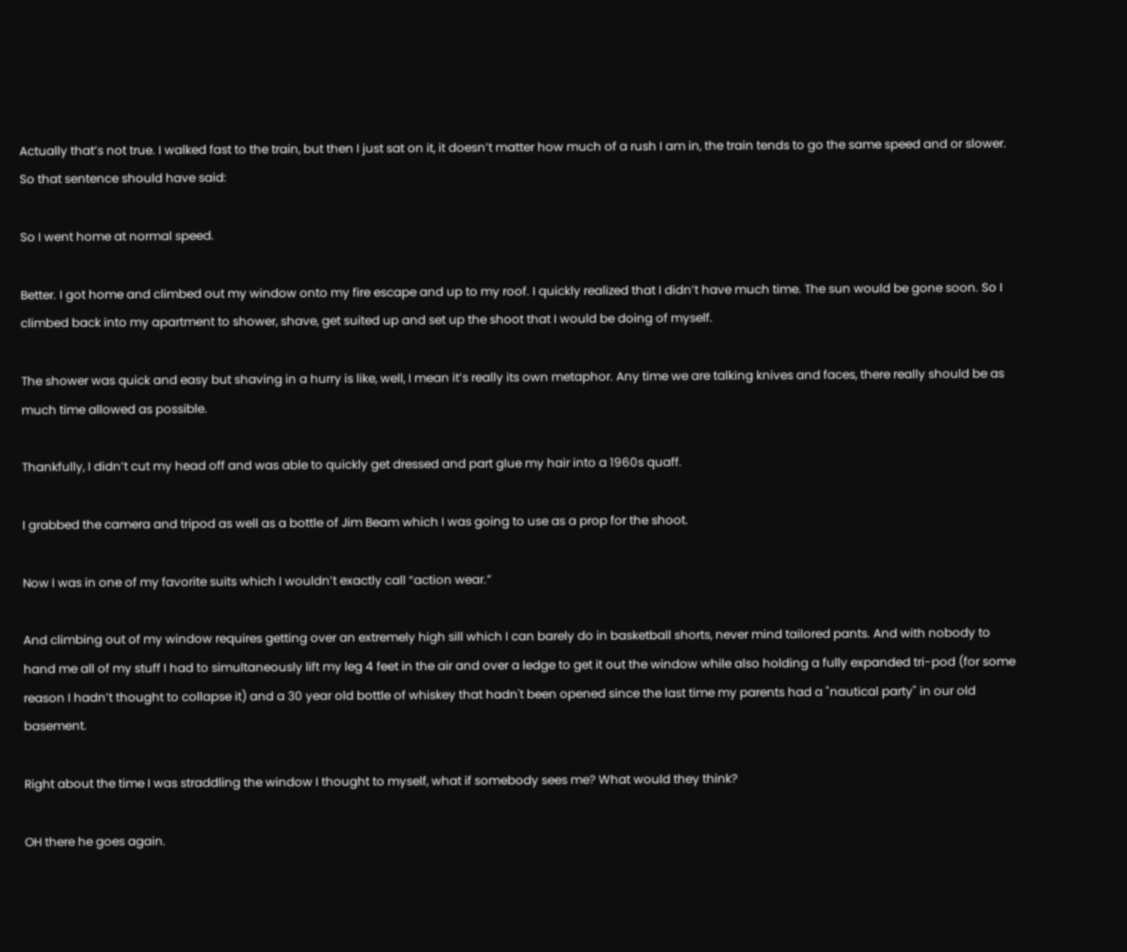Actually that’s not true. I walked fast to the train, but then I just sat on it, it doesn’t matter how much of a rush I am in, the train tends to go the same speed and or slower. So that sentence should have said:

So I went home at normal speed.

Better. I got home and climbed out my window onto my fire escape and up to my roof. I quickly realized that I didn’t have much time. The sun would be gone soon. So I climbed back into my apartment to shower, shave, get suited up and set up the shoot that I would be doing of myself.

The shower was quick and easy but shaving in a hurry is like, well, I mean it’s really its own metaphor. Any time we are talking knives and faces, there really should be as much time allowed as possible.

Thankfully, I didn’t cut my head off and was able to quickly get dressed and part glue my hair into a 1960s quaff.

I grabbed the camera and tripod as well as a bottle of Jim Beam which I was going to use as a prop for the shoot.

Now I was in one of my favorite suits which I wouldn’t exactly call “action wear.”

And climbing out of my window requires getting over an extremely high sill which I can barely do in basketball shorts, never mind tailored pants. And with nobody to hand me all of my stuff I had to simultaneously lift my leg 4 feet in the air and over a ledge to get it out the window while also holding a fully expanded tri-pod (for some reason I hadn’t thought to collapse it) and a 30 year old bottle of whiskey that hadn't been opened since the last time my parents had a "nautical party" in our old basement.

Right about the time I was straddling the window I thought to myself, what if somebody sees me? What would they think?

OH there he goes again.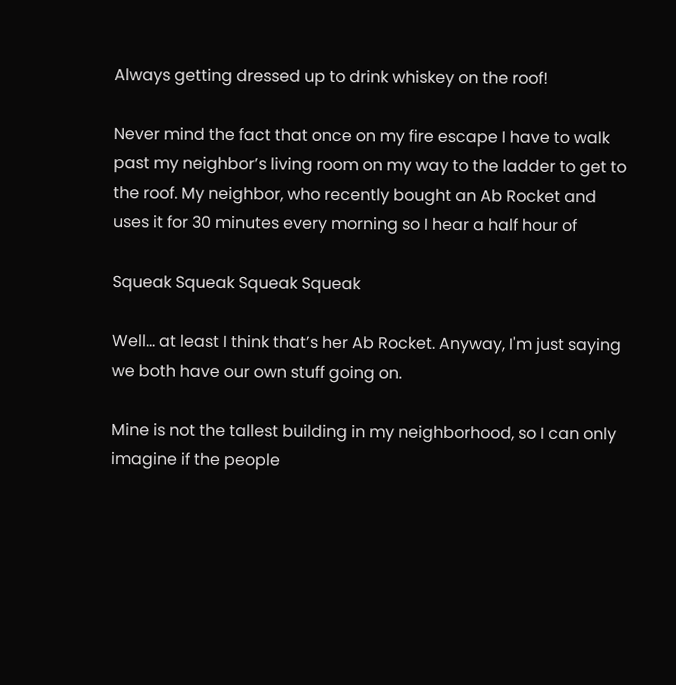Always getting dressed up to drink whiskey on the roof!

Never mind the fact that once on my fire escape I have to walk past my neighbor’s living room on my way to the ladder to get to the roof. My neighbor, who recently bought an Ab Rocket and uses it for 30 minutes every morning so I hear a half hour of

Squeak Squeak Squeak Squeak

Well... at least I think that’s her Ab Rocket. Anyway, I'm just saying we both have our own stuff going on.

Mine is not the tallest building in my neighborhood, so I can only imagine if the people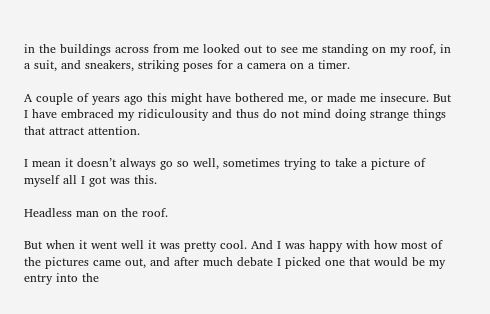in the buildings across from me looked out to see me standing on my roof, in a suit, and sneakers, striking poses for a camera on a timer.

A couple of years ago this might have bothered me, or made me insecure. But I have embraced my ridiculousity and thus do not mind doing strange things that attract attention.

I mean it doesn’t always go so well, sometimes trying to take a picture of myself all I got was this.

Headless man on the roof.

But when it went well it was pretty cool. And I was happy with how most of the pictures came out, and after much debate I picked one that would be my entry into the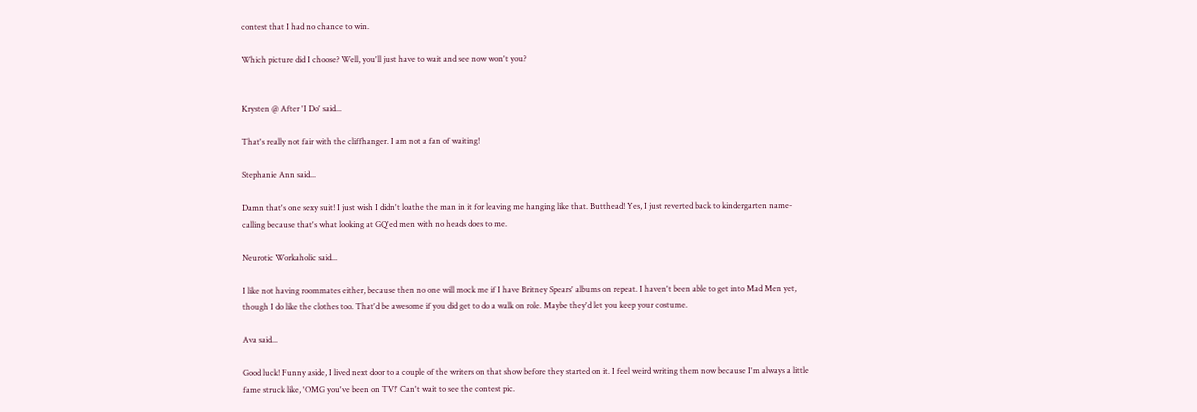contest that I had no chance to win.

Which picture did I choose? Well, you'll just have to wait and see now won't you?


Krysten @ After 'I Do' said...

That's really not fair with the cliffhanger. I am not a fan of waiting!

Stephanie Ann said...

Damn that's one sexy suit! I just wish I didn't loathe the man in it for leaving me hanging like that. Butthead! Yes, I just reverted back to kindergarten name-calling because that's what looking at GQ'ed men with no heads does to me.

Neurotic Workaholic said...

I like not having roommates either, because then no one will mock me if I have Britney Spears' albums on repeat. I haven't been able to get into Mad Men yet, though I do like the clothes too. That'd be awesome if you did get to do a walk on role. Maybe they'd let you keep your costume.

Ava said...

Good luck! Funny aside, I lived next door to a couple of the writers on that show before they started on it. I feel weird writing them now because I'm always a little fame struck like, 'OMG you've been on TV!' Can't wait to see the contest pic.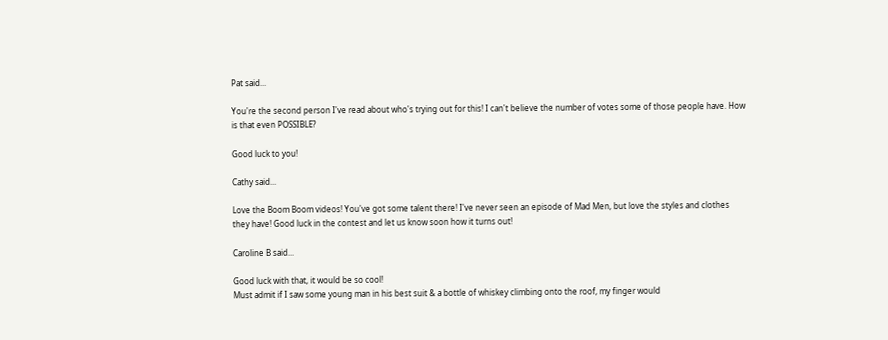Pat said...

You're the second person I've read about who's trying out for this! I can't believe the number of votes some of those people have. How is that even POSSIBLE?

Good luck to you!

Cathy said...

Love the Boom Boom videos! You've got some talent there! I've never seen an episode of Mad Men, but love the styles and clothes they have! Good luck in the contest and let us know soon how it turns out!

Caroline B said...

Good luck with that, it would be so cool!
Must admit if I saw some young man in his best suit & a bottle of whiskey climbing onto the roof, my finger would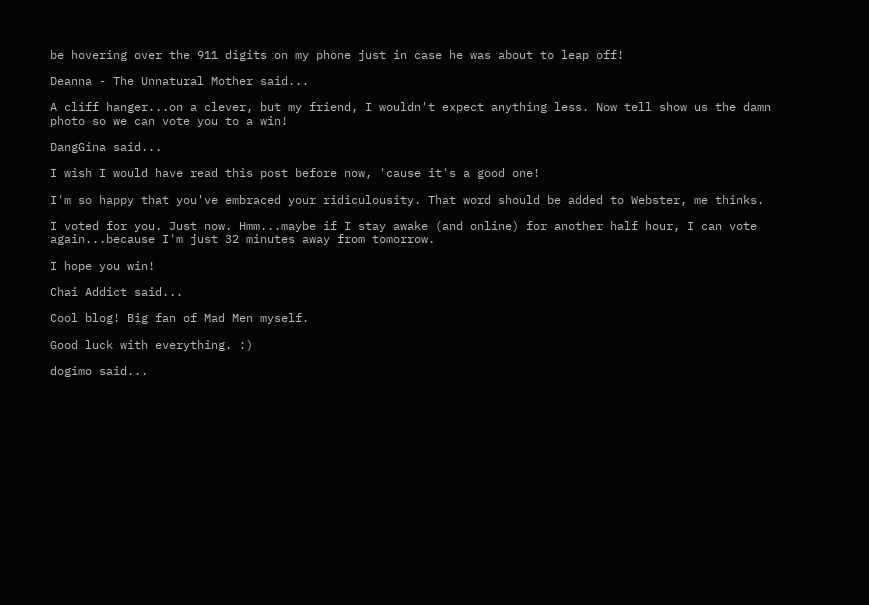be hovering over the 911 digits on my phone just in case he was about to leap off!

Deanna - The Unnatural Mother said...

A cliff hanger...on a clever, but my friend, I wouldn't expect anything less. Now tell show us the damn photo so we can vote you to a win!

DangGina said...

I wish I would have read this post before now, 'cause it's a good one!

I'm so happy that you've embraced your ridiculousity. That word should be added to Webster, me thinks.

I voted for you. Just now. Hmm...maybe if I stay awake (and online) for another half hour, I can vote again...because I'm just 32 minutes away from tomorrow.

I hope you win!

Chai Addict said...

Cool blog! Big fan of Mad Men myself.

Good luck with everything. :)

dogimo said...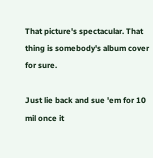That picture's spectacular. That thing is somebody's album cover for sure.

Just lie back and sue 'em for 10 mil once it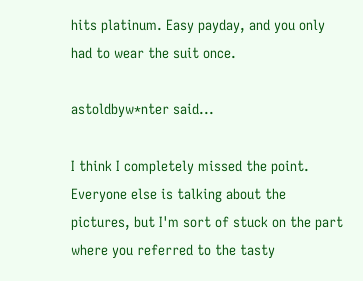hits platinum. Easy payday, and you only had to wear the suit once.

astoldbyw*nter said...

I think I completely missed the point. Everyone else is talking about the pictures, but I'm sort of stuck on the part where you referred to the tasty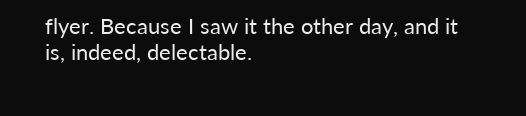flyer. Because I saw it the other day, and it is, indeed, delectable.